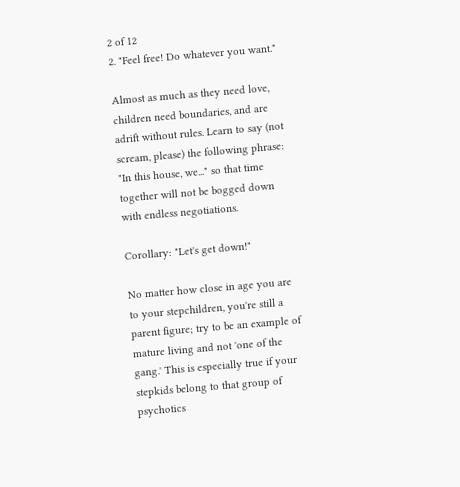2 of 12
2. "Feel free! Do whatever you want."

Almost as much as they need love, children need boundaries, and are adrift without rules. Learn to say (not scream, please) the following phrase: "In this house, we..." so that time together will not be bogged down with endless negotiations.

Corollary: "Let's get down!"

No matter how close in age you are to your stepchildren, you're still a parent figure; try to be an example of mature living and not 'one of the gang.' This is especially true if your stepkids belong to that group of psychotics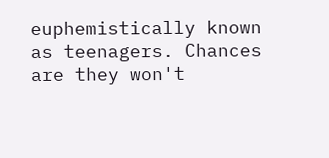euphemistically known as teenagers. Chances are they won't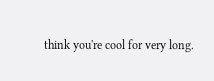think you're cool for very long.